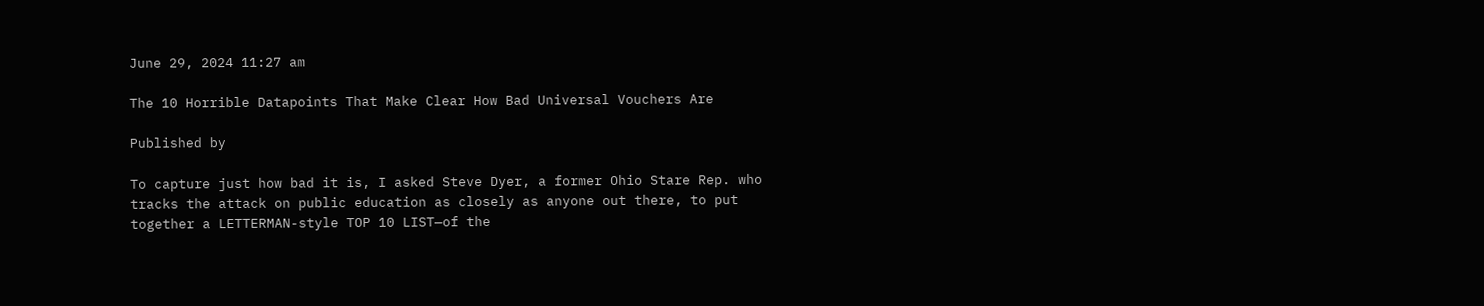June 29, 2024 11:27 am

The 10 Horrible Datapoints That Make Clear How Bad Universal Vouchers Are

Published by

To capture just how bad it is, I asked Steve Dyer, a former Ohio Stare Rep. who tracks the attack on public education as closely as anyone out there, to put together a LETTERMAN-style TOP 10 LIST—of the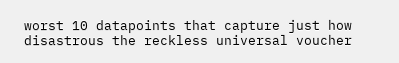worst 10 datapoints that capture just how disastrous the reckless universal voucher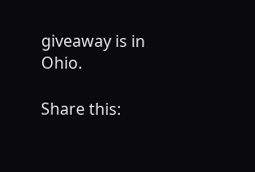giveaway is in Ohio.

Share this: